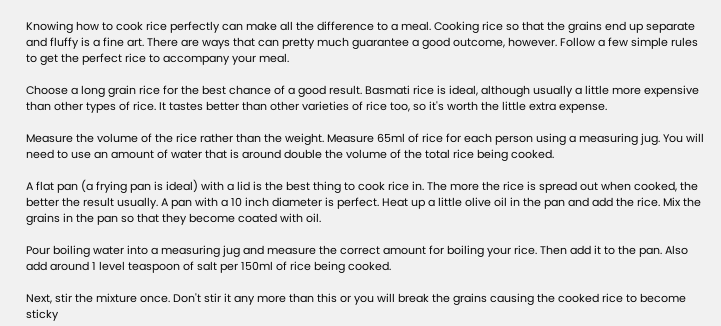Knowing how to cook rice perfectly can make all the difference to a meal. Cooking rice so that the grains end up separate and fluffy is a fine art. There are ways that can pretty much guarantee a good outcome, however. Follow a few simple rules to get the perfect rice to accompany your meal.

Choose a long grain rice for the best chance of a good result. Basmati rice is ideal, although usually a little more expensive than other types of rice. It tastes better than other varieties of rice too, so it's worth the little extra expense.

Measure the volume of the rice rather than the weight. Measure 65ml of rice for each person using a measuring jug. You will need to use an amount of water that is around double the volume of the total rice being cooked.

A flat pan (a frying pan is ideal) with a lid is the best thing to cook rice in. The more the rice is spread out when cooked, the better the result usually. A pan with a 10 inch diameter is perfect. Heat up a little olive oil in the pan and add the rice. Mix the grains in the pan so that they become coated with oil.

Pour boiling water into a measuring jug and measure the correct amount for boiling your rice. Then add it to the pan. Also add around 1 level teaspoon of salt per 150ml of rice being cooked.

Next, stir the mixture once. Don't stir it any more than this or you will break the grains causing the cooked rice to become sticky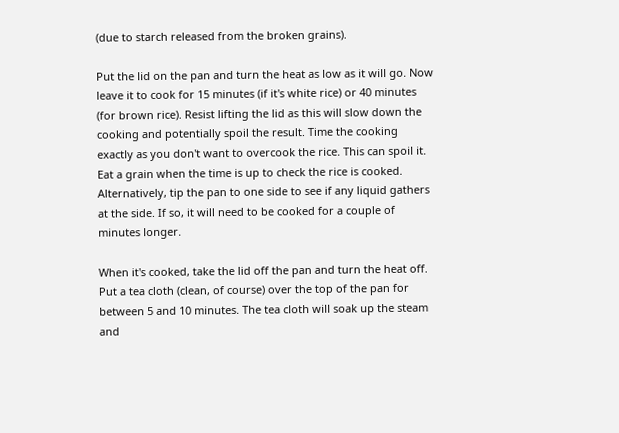(due to starch released from the broken grains).

Put the lid on the pan and turn the heat as low as it will go. Now leave it to cook for 15 minutes (if it's white rice) or 40 minutes (for brown rice). Resist lifting the lid as this will slow down the cooking and potentially spoil the result. Time the cooking exactly as you don't want to overcook the rice. This can spoil it. Eat a grain when the time is up to check the rice is cooked. Alternatively, tip the pan to one side to see if any liquid gathers at the side. If so, it will need to be cooked for a couple of minutes longer.

When it's cooked, take the lid off the pan and turn the heat off. Put a tea cloth (clean, of course) over the top of the pan for between 5 and 10 minutes. The tea cloth will soak up the steam and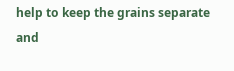help to keep the grains separate and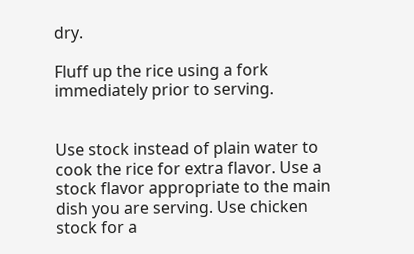dry.

Fluff up the rice using a fork immediately prior to serving.


Use stock instead of plain water to cook the rice for extra flavor. Use a stock flavor appropriate to the main dish you are serving. Use chicken stock for a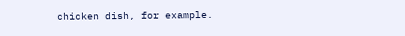chicken dish, for example.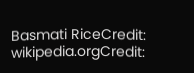Basmati RiceCredit: wikipedia.orgCredit: